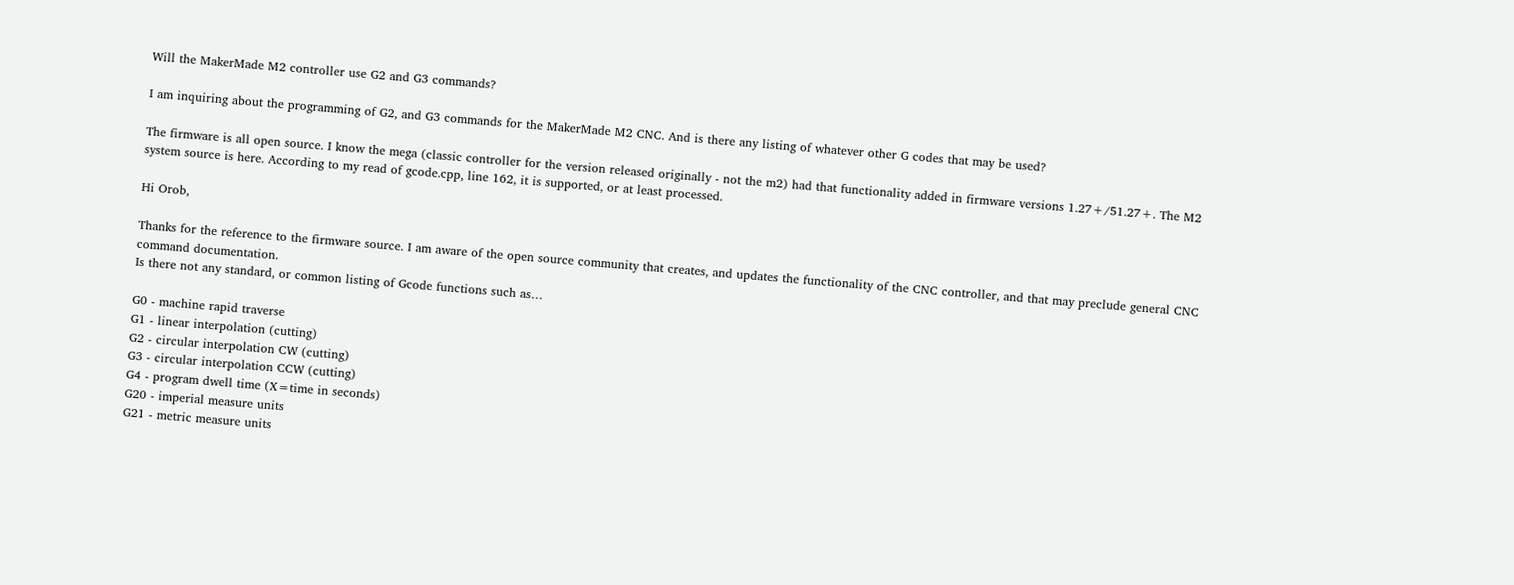Will the MakerMade M2 controller use G2 and G3 commands?

I am inquiring about the programming of G2, and G3 commands for the MakerMade M2 CNC. And is there any listing of whatever other G codes that may be used?

The firmware is all open source. I know the mega (classic controller for the version released originally - not the m2) had that functionality added in firmware versions 1.27+/51.27+. The M2 system source is here. According to my read of gcode.cpp, line 162, it is supported, or at least processed.

Hi Orob,

Thanks for the reference to the firmware source. I am aware of the open source community that creates, and updates the functionality of the CNC controller, and that may preclude general CNC command documentation.
Is there not any standard, or common listing of Gcode functions such as…

G0 - machine rapid traverse
G1 - linear interpolation (cutting)
G2 - circular interpolation CW (cutting)
G3 - circular interpolation CCW (cutting)
G4 - program dwell time (X=time in seconds)
G20 - imperial measure units
G21 - metric measure units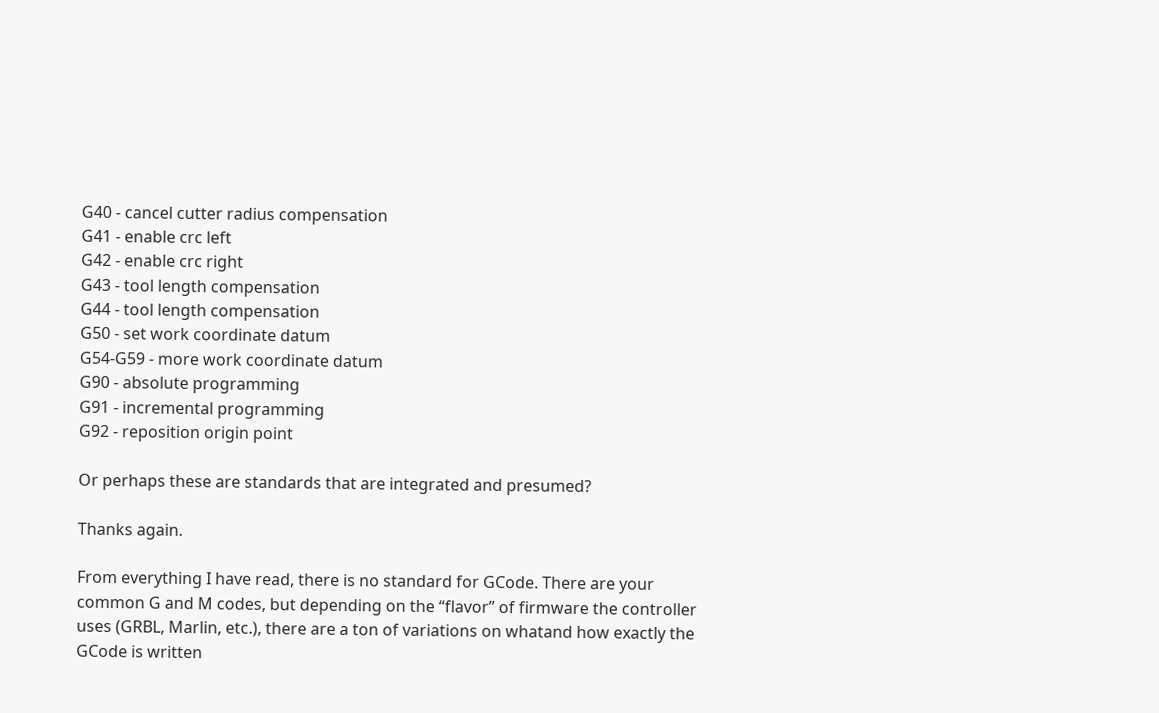G40 - cancel cutter radius compensation
G41 - enable crc left
G42 - enable crc right
G43 - tool length compensation
G44 - tool length compensation
G50 - set work coordinate datum
G54-G59 - more work coordinate datum
G90 - absolute programming
G91 - incremental programming
G92 - reposition origin point

Or perhaps these are standards that are integrated and presumed?

Thanks again.

From everything I have read, there is no standard for GCode. There are your common G and M codes, but depending on the “flavor” of firmware the controller uses (GRBL, Marlin, etc.), there are a ton of variations on whatand how exactly the GCode is written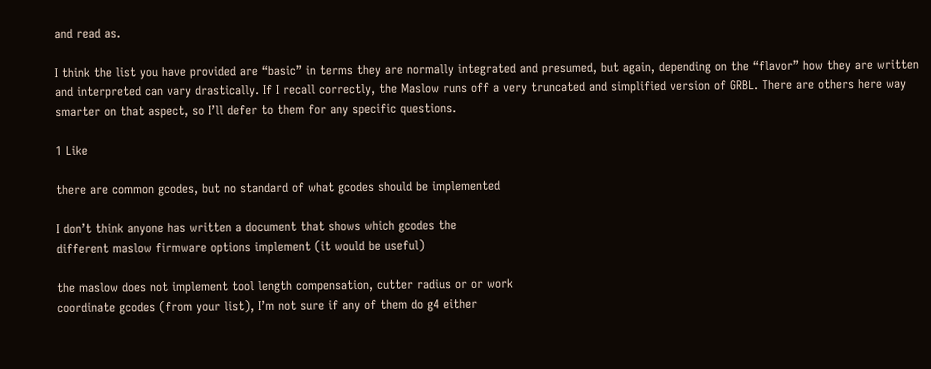and read as.

I think the list you have provided are “basic” in terms they are normally integrated and presumed, but again, depending on the “flavor” how they are written and interpreted can vary drastically. If I recall correctly, the Maslow runs off a very truncated and simplified version of GRBL. There are others here way smarter on that aspect, so I’ll defer to them for any specific questions.

1 Like

there are common gcodes, but no standard of what gcodes should be implemented

I don’t think anyone has written a document that shows which gcodes the
different maslow firmware options implement (it would be useful)

the maslow does not implement tool length compensation, cutter radius or or work
coordinate gcodes (from your list), I’m not sure if any of them do g4 either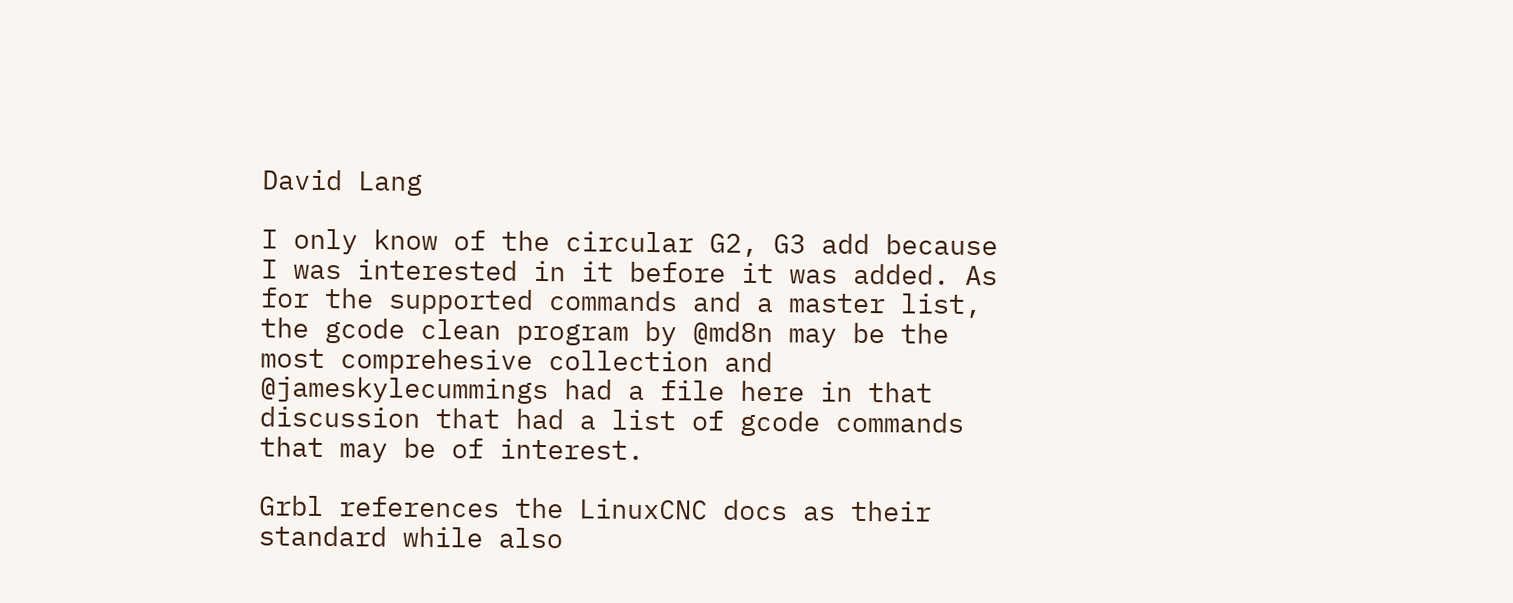David Lang

I only know of the circular G2, G3 add because I was interested in it before it was added. As for the supported commands and a master list, the gcode clean program by @md8n may be the most comprehesive collection and @jameskylecummings had a file here in that discussion that had a list of gcode commands that may be of interest.

Grbl references the LinuxCNC docs as their standard while also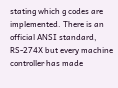stating which g codes are implemented. There is an official ANSI standard, RS-274X but every machine controller has made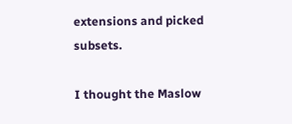extensions and picked subsets.

I thought the Maslow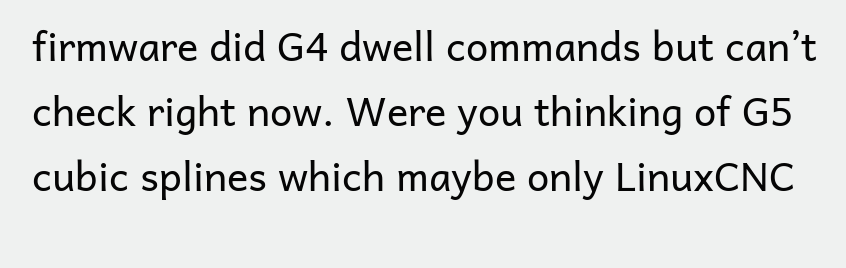firmware did G4 dwell commands but can’t check right now. Were you thinking of G5 cubic splines which maybe only LinuxCNC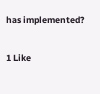has implemented?

1 Like